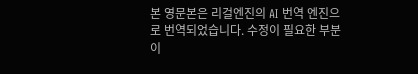본 영문본은 리걸엔진의 AI 번역 엔진으로 번역되었습니다. 수정이 필요한 부분이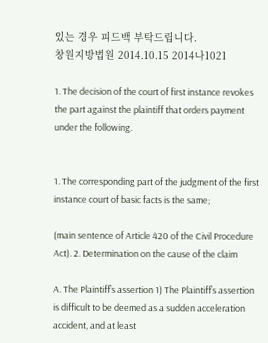있는 경우 피드백 부탁드립니다.
창원지방법원 2014.10.15 2014나1021

1. The decision of the court of first instance revokes the part against the plaintiff that orders payment under the following.


1. The corresponding part of the judgment of the first instance court of basic facts is the same;

(main sentence of Article 420 of the Civil Procedure Act). 2. Determination on the cause of the claim

A. The Plaintiff’s assertion 1) The Plaintiff’s assertion is difficult to be deemed as a sudden acceleration accident, and at least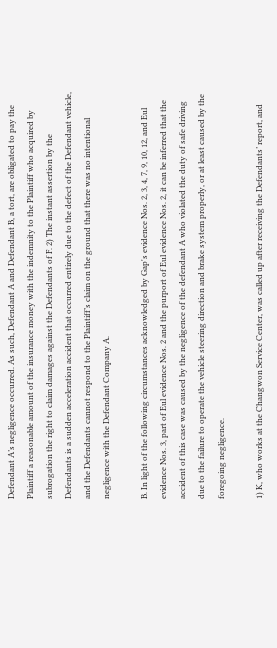Defendant A’s negligence occurred. As such, Defendant A and Defendant B, a tort, are obligated to pay the Plaintiff a reasonable amount of the insurance money with the indemnity to the Plaintiff who acquired by subrogation the right to claim damages against the Defendants of F. 2) The instant assertion by the Defendants is a sudden acceleration accident that occurred entirely due to the defect of the Defendant vehicle, and the Defendants cannot respond to the Plaintiff’s claim on the ground that there was no intentional negligence with the Defendant Company A.

B. In light of the following circumstances acknowledged by Gap's evidence Nos. 2, 3, 4, 7, 9, 10, 12, and Eul evidence Nos. 3, part of Eul evidence Nos. 2 and the purport of Eul evidence Nos. 2, it can be inferred that the accident of this case was caused by the negligence of the defendant A who violated the duty of safe driving due to the failure to operate the vehicle steering direction and brake system properly, or at least caused by the foregoing negligence.

1) K, who works at the Changwon Service Center, was called up after receiving the Defendants’ report, and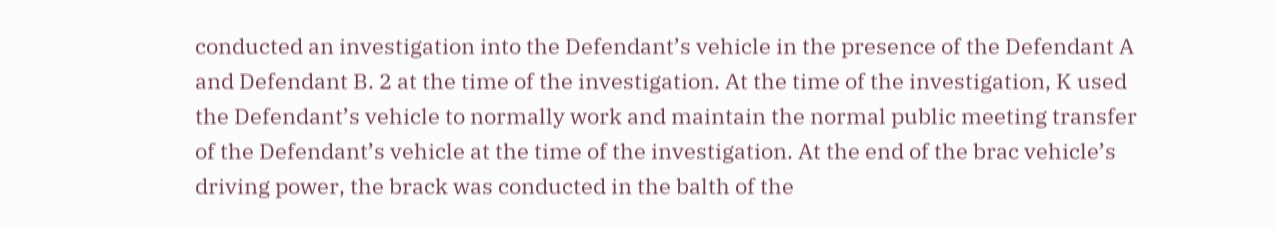conducted an investigation into the Defendant’s vehicle in the presence of the Defendant A and Defendant B. 2 at the time of the investigation. At the time of the investigation, K used the Defendant’s vehicle to normally work and maintain the normal public meeting transfer of the Defendant’s vehicle at the time of the investigation. At the end of the brac vehicle’s driving power, the brack was conducted in the balth of the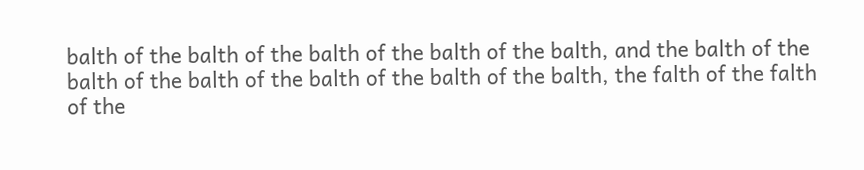balth of the balth of the balth of the balth of the balth, and the balth of the balth of the balth of the balth of the balth of the balth, the falth of the falth of the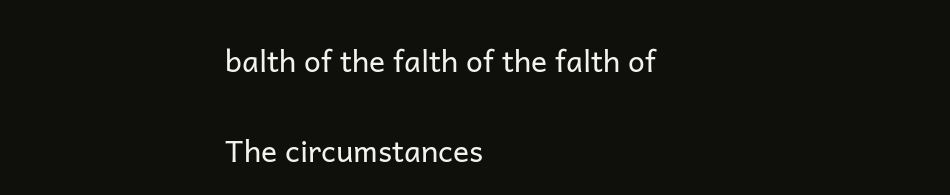balth of the falth of the falth of

The circumstances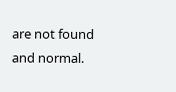are not found and normal.